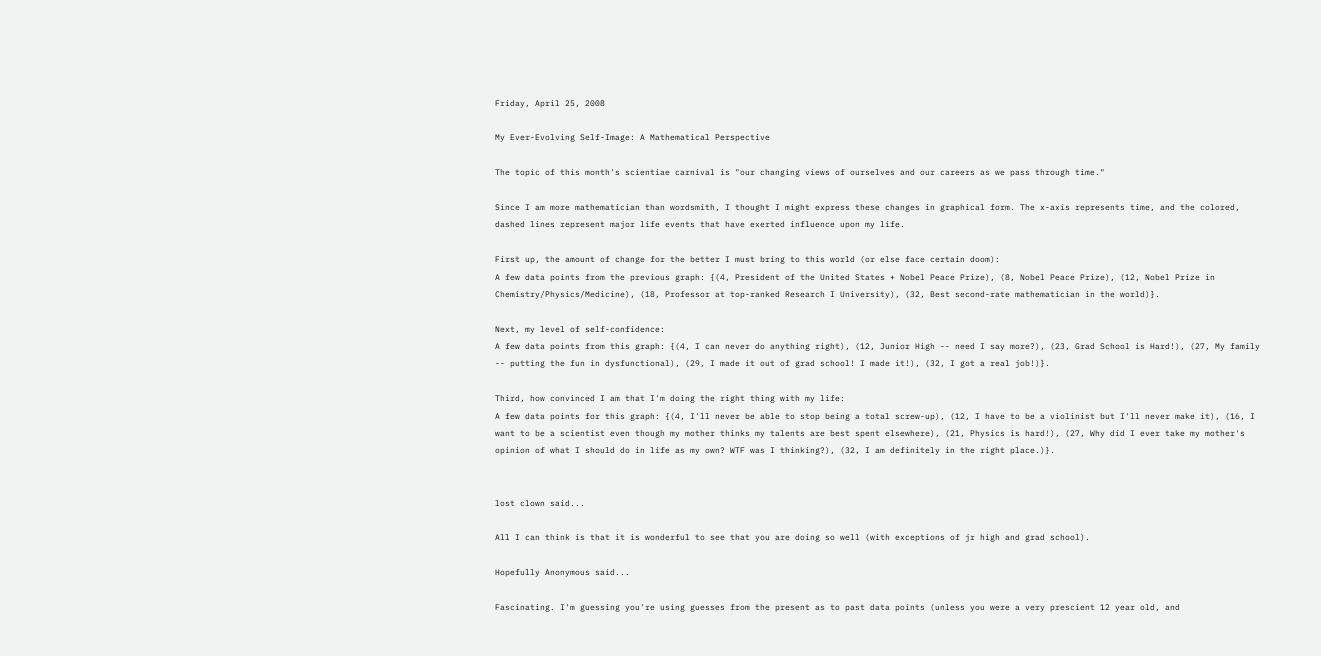Friday, April 25, 2008

My Ever-Evolving Self-Image: A Mathematical Perspective

The topic of this month's scientiae carnival is "our changing views of ourselves and our careers as we pass through time."

Since I am more mathematician than wordsmith, I thought I might express these changes in graphical form. The x-axis represents time, and the colored, dashed lines represent major life events that have exerted influence upon my life.

First up, the amount of change for the better I must bring to this world (or else face certain doom):
A few data points from the previous graph: {(4, President of the United States + Nobel Peace Prize), (8, Nobel Peace Prize), (12, Nobel Prize in Chemistry/Physics/Medicine), (18, Professor at top-ranked Research I University), (32, Best second-rate mathematician in the world)}.

Next, my level of self-confidence:
A few data points from this graph: {(4, I can never do anything right), (12, Junior High -- need I say more?), (23, Grad School is Hard!), (27, My family -- putting the fun in dysfunctional), (29, I made it out of grad school! I made it!), (32, I got a real job!)}.

Third, how convinced I am that I'm doing the right thing with my life:
A few data points for this graph: {(4, I'll never be able to stop being a total screw-up), (12, I have to be a violinist but I'll never make it), (16, I want to be a scientist even though my mother thinks my talents are best spent elsewhere), (21, Physics is hard!), (27, Why did I ever take my mother's opinion of what I should do in life as my own? WTF was I thinking?), (32, I am definitely in the right place.)}.


lost clown said...

All I can think is that it is wonderful to see that you are doing so well (with exceptions of jr high and grad school).

Hopefully Anonymous said...

Fascinating. I'm guessing you're using guesses from the present as to past data points (unless you were a very prescient 12 year old, and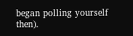began polling yourself then).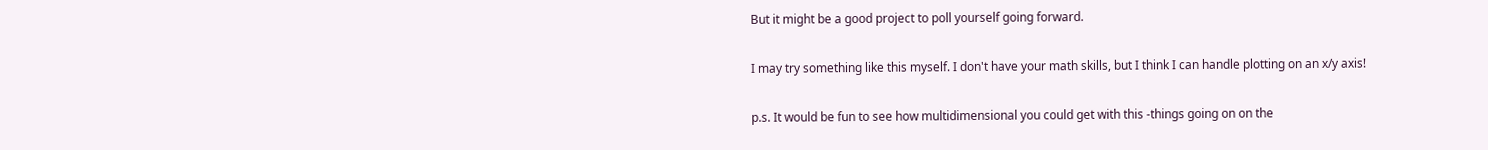But it might be a good project to poll yourself going forward.

I may try something like this myself. I don't have your math skills, but I think I can handle plotting on an x/y axis!

p.s. It would be fun to see how multidimensional you could get with this -things going on on the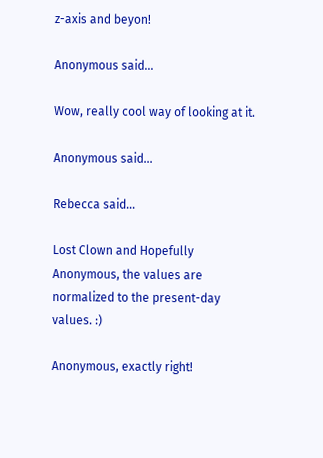z-axis and beyon!

Anonymous said...

Wow, really cool way of looking at it.

Anonymous said...

Rebecca said...

Lost Clown and Hopefully Anonymous, the values are normalized to the present-day values. :)

Anonymous, exactly right!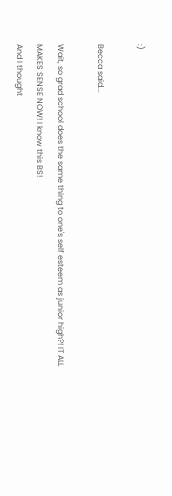:)

Becca said...

Wait, so grad school does the same thing to one's self esteem as junior high?! IT ALL MAKES SENSE NOW! I know this BS!
And I thought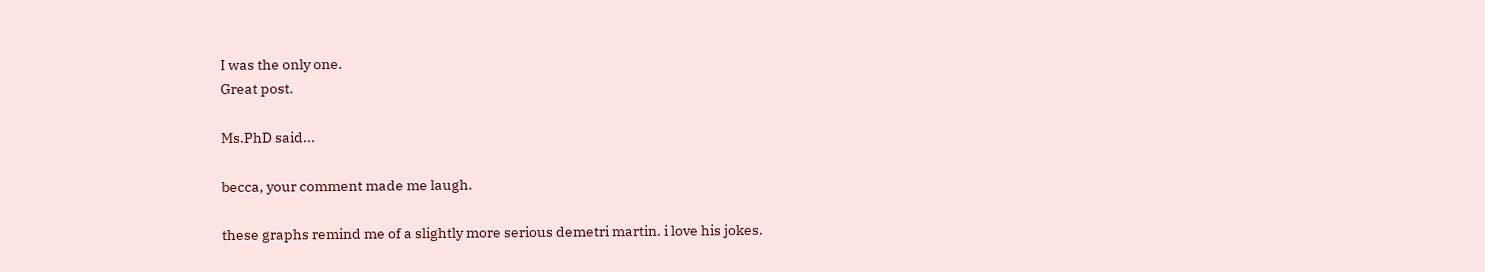I was the only one.
Great post.

Ms.PhD said...

becca, your comment made me laugh.

these graphs remind me of a slightly more serious demetri martin. i love his jokes.